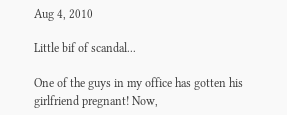Aug 4, 2010

Little bif of scandal...

One of the guys in my office has gotten his girlfriend pregnant! Now,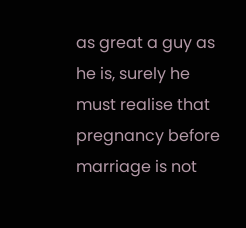as great a guy as he is, surely he must realise that pregnancy before marriage is not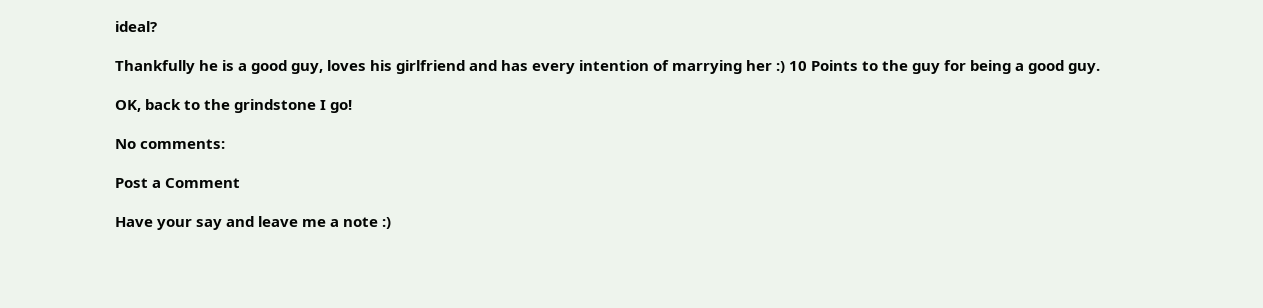ideal?

Thankfully he is a good guy, loves his girlfriend and has every intention of marrying her :) 10 Points to the guy for being a good guy.

OK, back to the grindstone I go!

No comments:

Post a Comment

Have your say and leave me a note :)